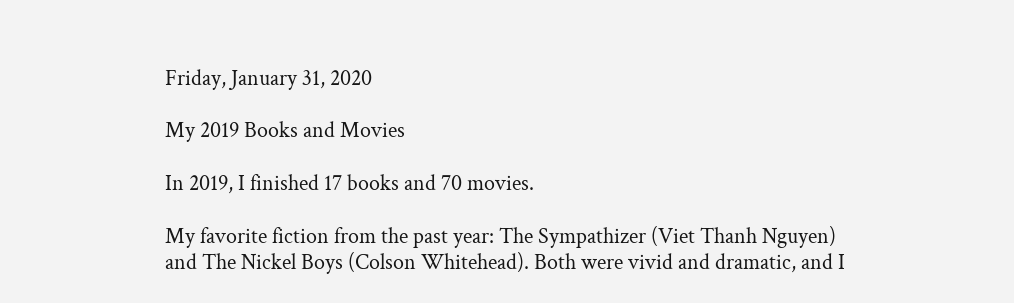Friday, January 31, 2020

My 2019 Books and Movies

In 2019, I finished 17 books and 70 movies.

My favorite fiction from the past year: The Sympathizer (Viet Thanh Nguyen) and The Nickel Boys (Colson Whitehead). Both were vivid and dramatic, and I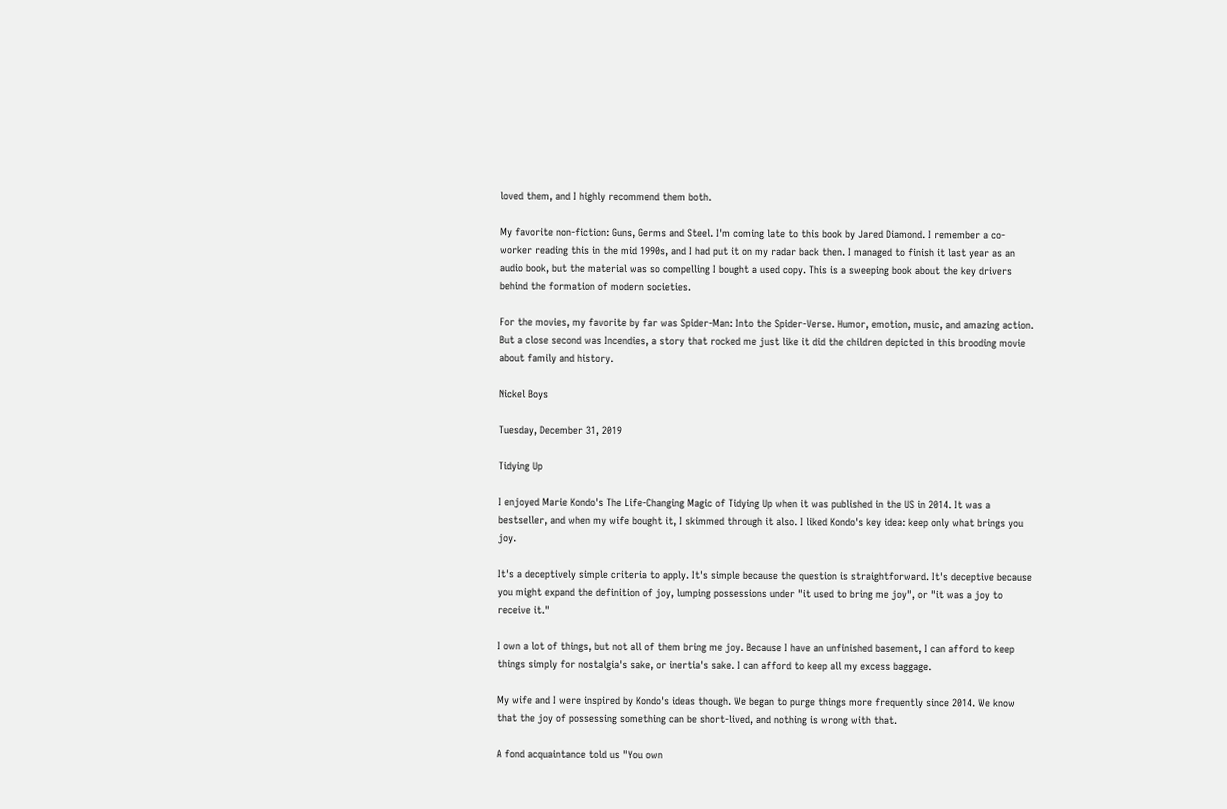loved them, and I highly recommend them both.

My favorite non-fiction: Guns, Germs and Steel. I'm coming late to this book by Jared Diamond. I remember a co-worker reading this in the mid 1990s, and I had put it on my radar back then. I managed to finish it last year as an audio book, but the material was so compelling I bought a used copy. This is a sweeping book about the key drivers behind the formation of modern societies.

For the movies, my favorite by far was Spider-Man: Into the Spider-Verse. Humor, emotion, music, and amazing action. But a close second was Incendies, a story that rocked me just like it did the children depicted in this brooding movie about family and history.

Nickel Boys

Tuesday, December 31, 2019

Tidying Up

I enjoyed Marie Kondo's The Life-Changing Magic of Tidying Up when it was published in the US in 2014. It was a bestseller, and when my wife bought it, I skimmed through it also. I liked Kondo's key idea: keep only what brings you joy.

It's a deceptively simple criteria to apply. It's simple because the question is straightforward. It's deceptive because you might expand the definition of joy, lumping possessions under "it used to bring me joy", or "it was a joy to receive it."

I own a lot of things, but not all of them bring me joy. Because I have an unfinished basement, I can afford to keep things simply for nostalgia's sake, or inertia's sake. I can afford to keep all my excess baggage.

My wife and I were inspired by Kondo's ideas though. We began to purge things more frequently since 2014. We know that the joy of possessing something can be short-lived, and nothing is wrong with that.

A fond acquaintance told us "You own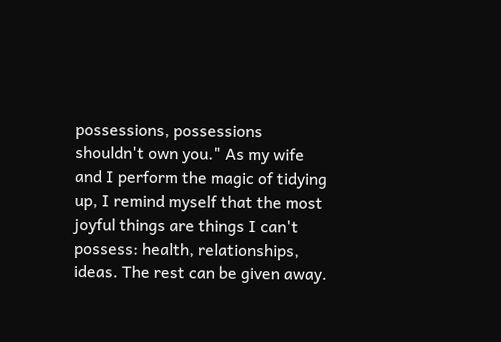possessions, possessions shouldn't own you." As my wife and I perform the magic of tidying up, I remind myself that the most joyful things are things I can't possess: health, relationships, ideas. The rest can be given away.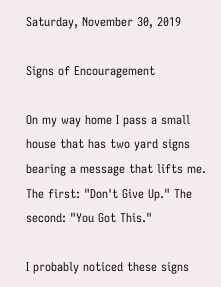Saturday, November 30, 2019

Signs of Encouragement

On my way home I pass a small house that has two yard signs bearing a message that lifts me. The first: "Don't Give Up." The second: "You Got This."

I probably noticed these signs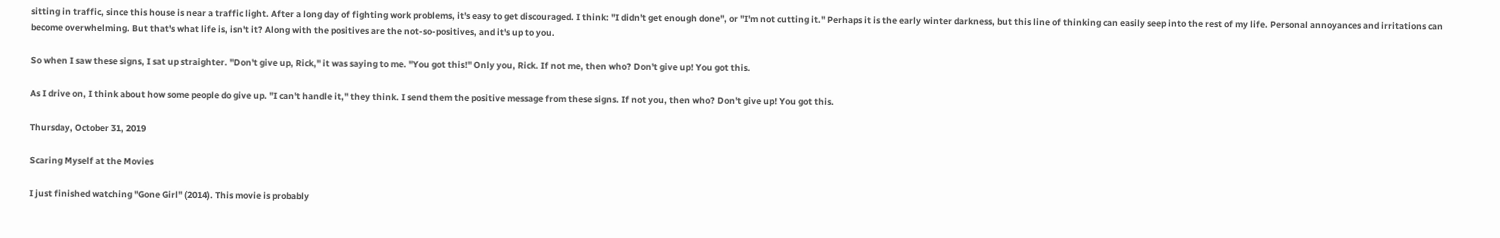sitting in traffic, since this house is near a traffic light. After a long day of fighting work problems, it's easy to get discouraged. I think: "I didn't get enough done", or "I'm not cutting it." Perhaps it is the early winter darkness, but this line of thinking can easily seep into the rest of my life. Personal annoyances and irritations can become overwhelming. But that's what life is, isn't it? Along with the positives are the not-so-positives, and it's up to you.

So when I saw these signs, I sat up straighter. "Don't give up, Rick," it was saying to me. "You got this!" Only you, Rick. If not me, then who? Don't give up! You got this.

As I drive on, I think about how some people do give up. "I can't handle it," they think. I send them the positive message from these signs. If not you, then who? Don't give up! You got this.

Thursday, October 31, 2019

Scaring Myself at the Movies

I just finished watching "Gone Girl" (2014). This movie is probably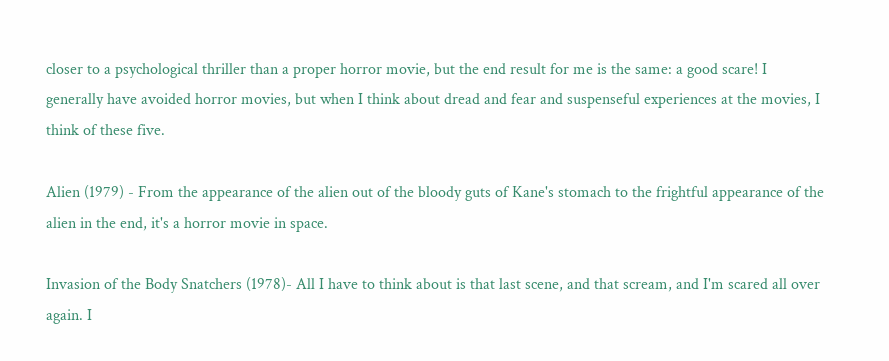closer to a psychological thriller than a proper horror movie, but the end result for me is the same: a good scare! I generally have avoided horror movies, but when I think about dread and fear and suspenseful experiences at the movies, I think of these five.

Alien (1979) - From the appearance of the alien out of the bloody guts of Kane's stomach to the frightful appearance of the alien in the end, it's a horror movie in space.

Invasion of the Body Snatchers (1978)- All I have to think about is that last scene, and that scream, and I'm scared all over again. I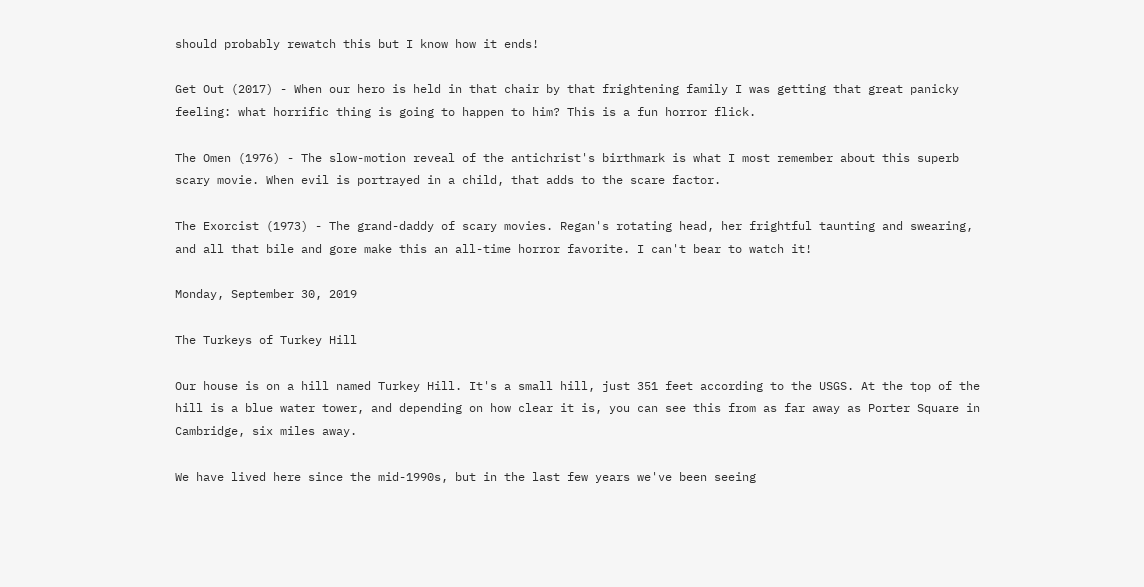should probably rewatch this but I know how it ends!

Get Out (2017) - When our hero is held in that chair by that frightening family I was getting that great panicky feeling: what horrific thing is going to happen to him? This is a fun horror flick.

The Omen (1976) - The slow-motion reveal of the antichrist's birthmark is what I most remember about this superb scary movie. When evil is portrayed in a child, that adds to the scare factor.

The Exorcist (1973) - The grand-daddy of scary movies. Regan's rotating head, her frightful taunting and swearing, and all that bile and gore make this an all-time horror favorite. I can't bear to watch it!

Monday, September 30, 2019

The Turkeys of Turkey Hill

Our house is on a hill named Turkey Hill. It's a small hill, just 351 feet according to the USGS. At the top of the hill is a blue water tower, and depending on how clear it is, you can see this from as far away as Porter Square in Cambridge, six miles away.

We have lived here since the mid-1990s, but in the last few years we've been seeing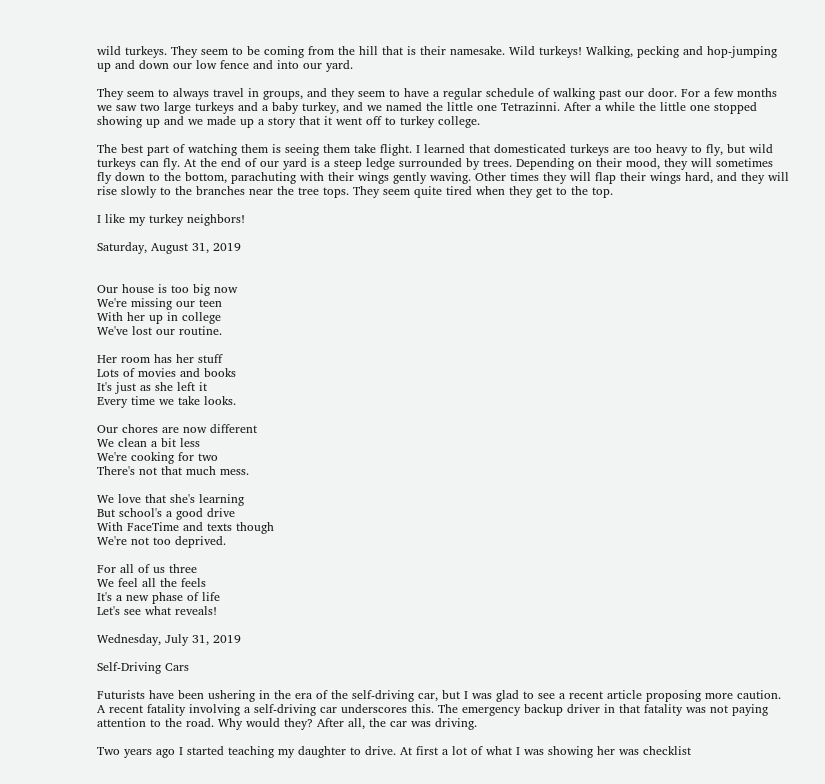wild turkeys. They seem to be coming from the hill that is their namesake. Wild turkeys! Walking, pecking and hop-jumping up and down our low fence and into our yard.

They seem to always travel in groups, and they seem to have a regular schedule of walking past our door. For a few months we saw two large turkeys and a baby turkey, and we named the little one Tetrazinni. After a while the little one stopped showing up and we made up a story that it went off to turkey college.

The best part of watching them is seeing them take flight. I learned that domesticated turkeys are too heavy to fly, but wild turkeys can fly. At the end of our yard is a steep ledge surrounded by trees. Depending on their mood, they will sometimes fly down to the bottom, parachuting with their wings gently waving. Other times they will flap their wings hard, and they will rise slowly to the branches near the tree tops. They seem quite tired when they get to the top.

I like my turkey neighbors!

Saturday, August 31, 2019


Our house is too big now
We're missing our teen
With her up in college
We've lost our routine.

Her room has her stuff
Lots of movies and books
It's just as she left it
Every time we take looks.

Our chores are now different
We clean a bit less
We're cooking for two
There's not that much mess.

We love that she's learning
But school's a good drive
With FaceTime and texts though
We're not too deprived.

For all of us three
We feel all the feels
It's a new phase of life
Let's see what reveals!

Wednesday, July 31, 2019

Self-Driving Cars

Futurists have been ushering in the era of the self-driving car, but I was glad to see a recent article proposing more caution. A recent fatality involving a self-driving car underscores this. The emergency backup driver in that fatality was not paying attention to the road. Why would they? After all, the car was driving.

Two years ago I started teaching my daughter to drive. At first a lot of what I was showing her was checklist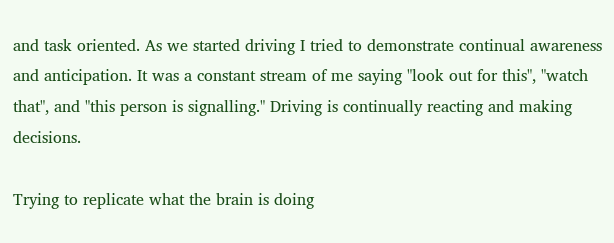and task oriented. As we started driving I tried to demonstrate continual awareness and anticipation. It was a constant stream of me saying "look out for this", "watch that", and "this person is signalling." Driving is continually reacting and making decisions.

Trying to replicate what the brain is doing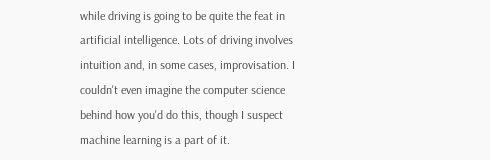while driving is going to be quite the feat in artificial intelligence. Lots of driving involves intuition and, in some cases, improvisation. I couldn't even imagine the computer science behind how you'd do this, though I suspect machine learning is a part of it.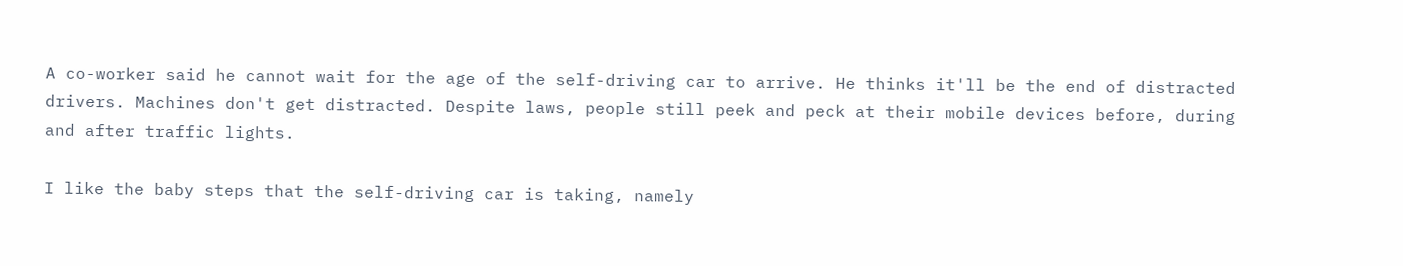A co-worker said he cannot wait for the age of the self-driving car to arrive. He thinks it'll be the end of distracted drivers. Machines don't get distracted. Despite laws, people still peek and peck at their mobile devices before, during and after traffic lights.

I like the baby steps that the self-driving car is taking, namely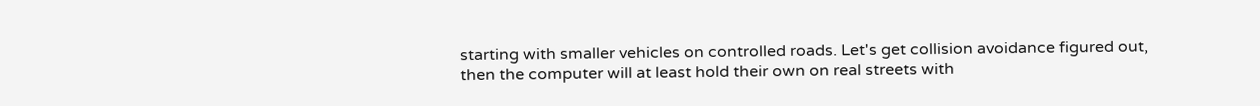starting with smaller vehicles on controlled roads. Let's get collision avoidance figured out, then the computer will at least hold their own on real streets with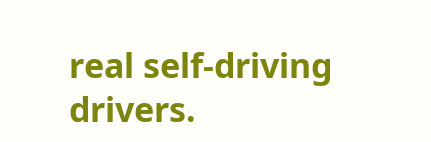real self-driving drivers.